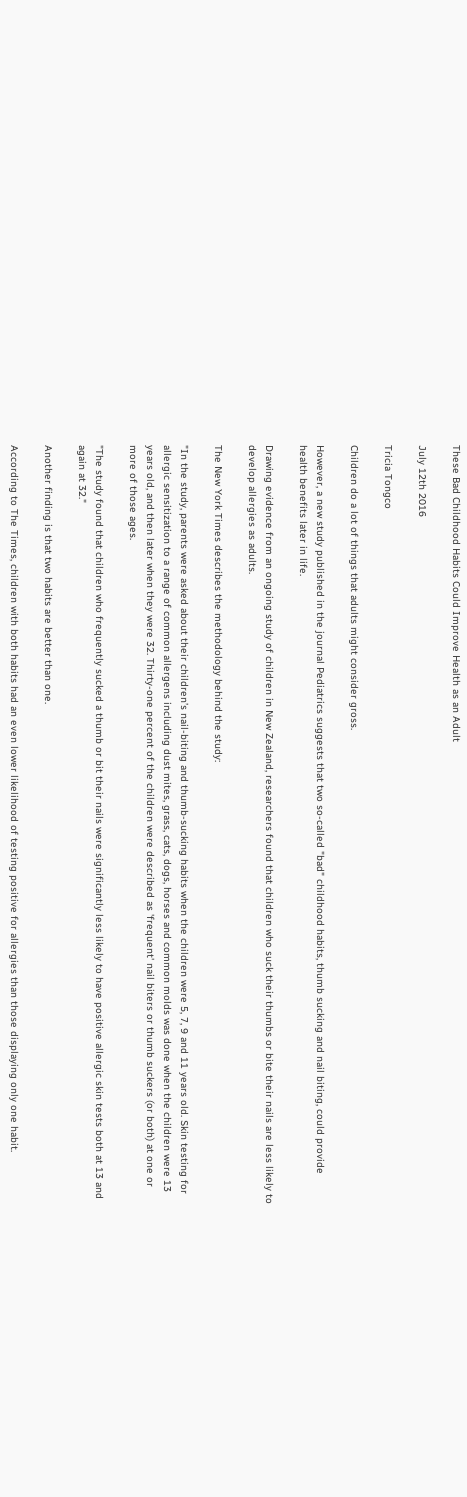These Bad Childhood Habits Could Improve Health as an Adult

July 12th 2016

Tricia Tongco

Children do a lot of things that adults might consider gross.

However, a new study published in the journal Pediatrics suggests that two so-called "bad" childhood habits, thumb sucking and nail biting, could provide health benefits later in life.

Drawing evidence from an ongoing study of children in New Zealand, researchers found that children who suck their thumbs or bite their nails are less likely to develop allergies as adults.

The New York Times describes the methodology behind the study:

"In the study, parents were asked about their children’s nail-biting and thumb-sucking habits when the children were 5, 7, 9 and 11 years old. Skin testing for allergic sensitization to a range of common allergens including dust mites, grass, cats, dogs, horses and common molds was done when the children were 13 years old, and then later when they were 32. Thirty-one percent of the children were described as 'frequent' nail biters or thumb suckers (or both) at one or more of those ages.

"The study found that children who frequently sucked a thumb or bit their nails were significantly less likely to have positive allergic skin tests both at 13 and again at 32."

Another finding is that two habits are better than one.

According to The Times, children with both habits had an even lower likelihood of testing positive for allergies than those displaying only one habit.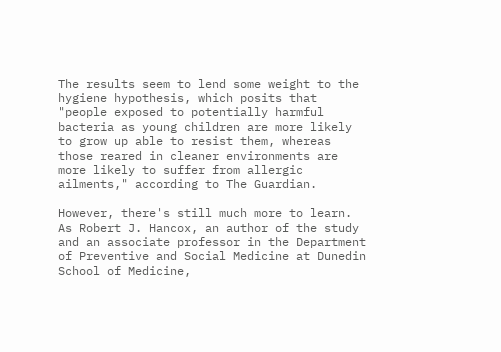The results seem to lend some weight to the hygiene hypothesis, which posits that "people exposed to potentially harmful bacteria as young children are more likely to grow up able to resist them, whereas those reared in cleaner environments are more likely to suffer from allergic ailments," according to The Guardian.

However, there's still much more to learn. As Robert J. Hancox, an author of the study and an associate professor in the Department of Preventive and Social Medicine at Dunedin School of Medicine,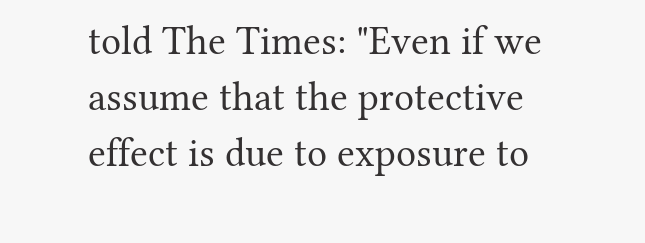told The Times: "Even if we assume that the protective effect is due to exposure to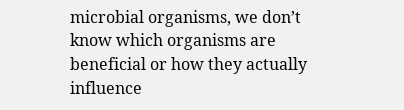microbial organisms, we don’t know which organisms are beneficial or how they actually influence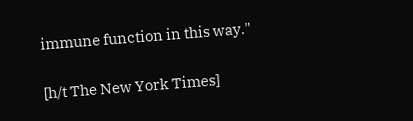immune function in this way."

[h/t The New York Times]